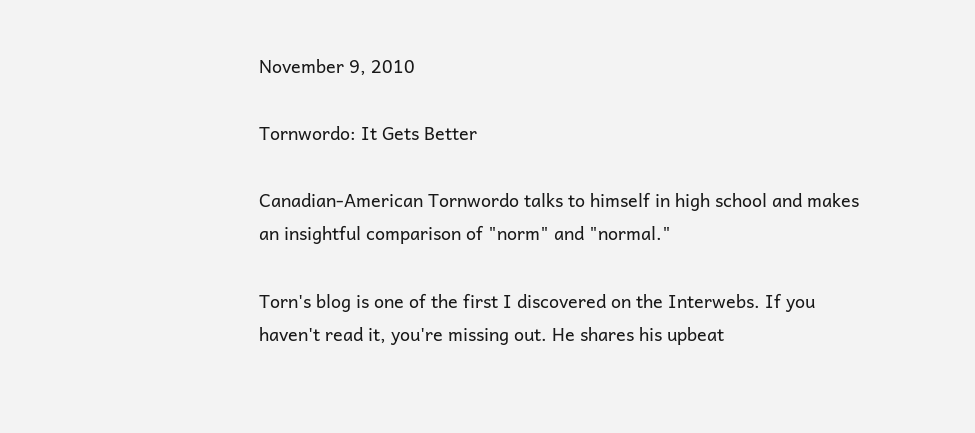November 9, 2010

Tornwordo: It Gets Better

Canadian-American Tornwordo talks to himself in high school and makes an insightful comparison of "norm" and "normal."

Torn's blog is one of the first I discovered on the Interwebs. If you haven't read it, you're missing out. He shares his upbeat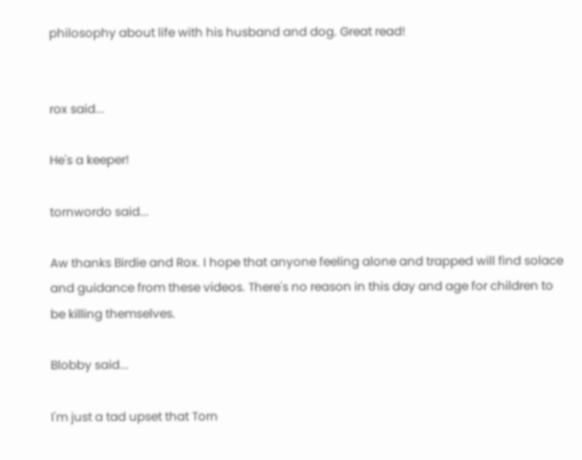philosophy about life with his husband and dog. Great read!


rox said...

He's a keeper!

tornwordo said...

Aw thanks Birdie and Rox. I hope that anyone feeling alone and trapped will find solace and guidance from these videos. There's no reason in this day and age for children to be killing themselves.

Blobby said...

I'm just a tad upset that Torn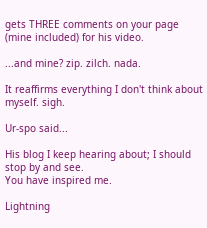gets THREE comments on your page (mine included) for his video.

...and mine? zip. zilch. nada.

It reaffirms everything I don't think about myself. sigh.

Ur-spo said...

His blog I keep hearing about; I should stop by and see.
You have inspired me.

Lightning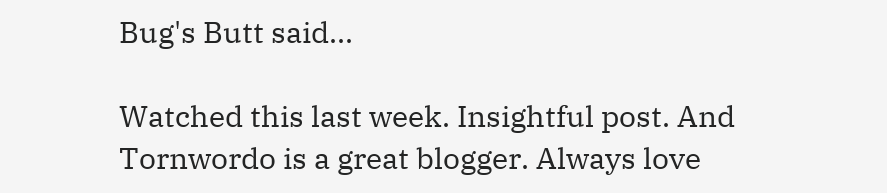Bug's Butt said...

Watched this last week. Insightful post. And Tornwordo is a great blogger. Always love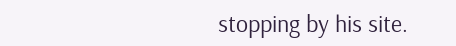stopping by his site.